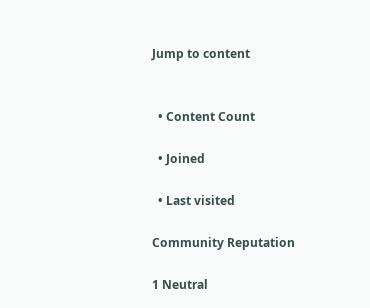Jump to content


  • Content Count

  • Joined

  • Last visited

Community Reputation

1 Neutral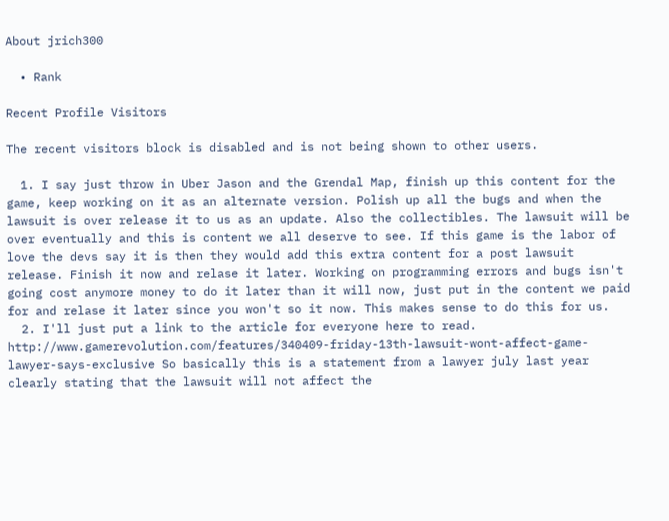About jrich300

  • Rank

Recent Profile Visitors

The recent visitors block is disabled and is not being shown to other users.

  1. I say just throw in Uber Jason and the Grendal Map, finish up this content for the game, keep working on it as an alternate version. Polish up all the bugs and when the lawsuit is over release it to us as an update. Also the collectibles. The lawsuit will be over eventually and this is content we all deserve to see. If this game is the labor of love the devs say it is then they would add this extra content for a post lawsuit release. Finish it now and relase it later. Working on programming errors and bugs isn't going cost anymore money to do it later than it will now, just put in the content we paid for and relase it later since you won't so it now. This makes sense to do this for us.
  2. I'll just put a link to the article for everyone here to read. http://www.gamerevolution.com/features/340409-friday-13th-lawsuit-wont-affect-game-lawyer-says-exclusive So basically this is a statement from a lawyer july last year clearly stating that the lawsuit will not affect the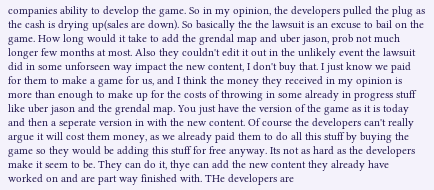companies ability to develop the game. So in my opinion, the developers pulled the plug as the cash is drying up(sales are down). So basically the the lawsuit is an excuse to bail on the game. How long would it take to add the grendal map and uber jason, prob not much longer few months at most. Also they couldn't edit it out in the unlikely event the lawsuit did in some unforseen way impact the new content, I don't buy that. I just know we paid for them to make a game for us, and I think the money they received in my opinion is more than enough to make up for the costs of throwing in some already in progress stuff like uber jason and the grendal map. You just have the version of the game as it is today and then a seperate version in with the new content. Of course the developers can't really argue it will cost them money, as we already paid them to do all this stuff by buying the game so they would be adding this stuff for free anyway. Its not as hard as the developers make it seem to be. They can do it, thye can add the new content they already have worked on and are part way finished with. THe developers are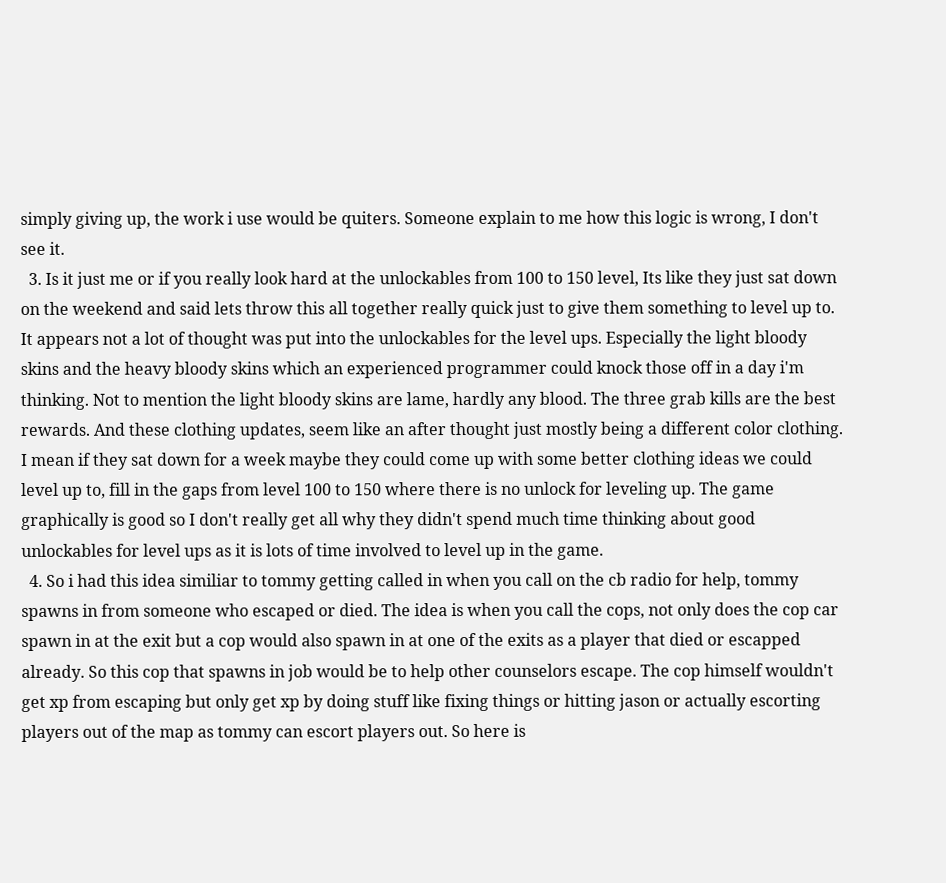simply giving up, the work i use would be quiters. Someone explain to me how this logic is wrong, I don't see it.
  3. Is it just me or if you really look hard at the unlockables from 100 to 150 level, Its like they just sat down on the weekend and said lets throw this all together really quick just to give them something to level up to. It appears not a lot of thought was put into the unlockables for the level ups. Especially the light bloody skins and the heavy bloody skins which an experienced programmer could knock those off in a day i'm thinking. Not to mention the light bloody skins are lame, hardly any blood. The three grab kills are the best rewards. And these clothing updates, seem like an after thought just mostly being a different color clothing. I mean if they sat down for a week maybe they could come up with some better clothing ideas we could level up to, fill in the gaps from level 100 to 150 where there is no unlock for leveling up. The game graphically is good so I don't really get all why they didn't spend much time thinking about good unlockables for level ups as it is lots of time involved to level up in the game.
  4. So i had this idea similiar to tommy getting called in when you call on the cb radio for help, tommy spawns in from someone who escaped or died. The idea is when you call the cops, not only does the cop car spawn in at the exit but a cop would also spawn in at one of the exits as a player that died or escapped already. So this cop that spawns in job would be to help other counselors escape. The cop himself wouldn't get xp from escaping but only get xp by doing stuff like fixing things or hitting jason or actually escorting players out of the map as tommy can escort players out. So here is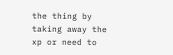the thing by taking away the xp or need to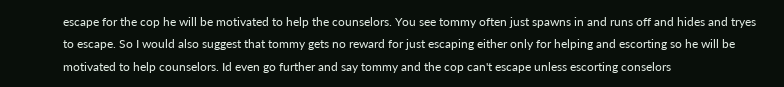escape for the cop he will be motivated to help the counselors. You see tommy often just spawns in and runs off and hides and tryes to escape. So I would also suggest that tommy gets no reward for just escaping either only for helping and escorting so he will be motivated to help counselors. Id even go further and say tommy and the cop can't escape unless escorting conselors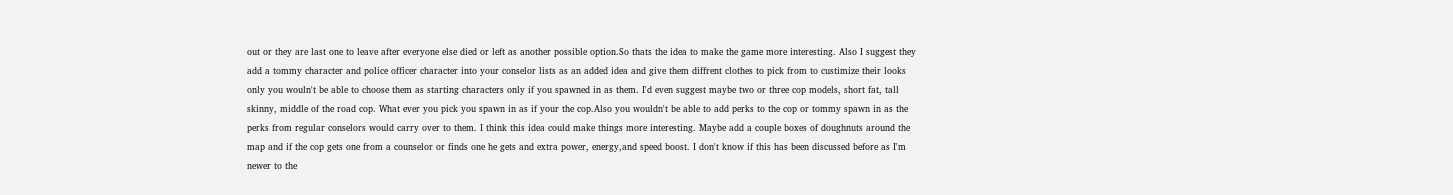out or they are last one to leave after everyone else died or left as another possible option.So thats the idea to make the game more interesting. Also I suggest they add a tommy character and police officer character into your conselor lists as an added idea and give them diffrent clothes to pick from to custimize their looks only you wouln't be able to choose them as starting characters only if you spawned in as them. I'd even suggest maybe two or three cop models, short fat, tall skinny, middle of the road cop. What ever you pick you spawn in as if your the cop.Also you wouldn't be able to add perks to the cop or tommy spawn in as the perks from regular conselors would carry over to them. I think this idea could make things more interesting. Maybe add a couple boxes of doughnuts around the map and if the cop gets one from a counselor or finds one he gets and extra power, energy,and speed boost. I don't know if this has been discussed before as I'm newer to the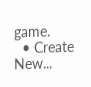game.
  • Create New...